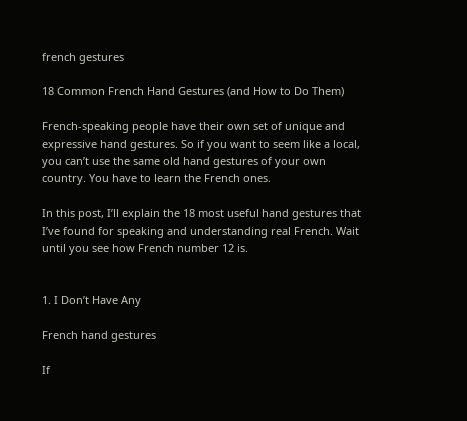french gestures

18 Common French Hand Gestures (and How to Do Them)

French-speaking people have their own set of unique and expressive hand gestures. So if you want to seem like a local, you can’t use the same old hand gestures of your own country. You have to learn the French ones.

In this post, I’ll explain the 18 most useful hand gestures that I’ve found for speaking and understanding real French. Wait until you see how French number 12 is.


1. I Don’t Have Any

French hand gestures

If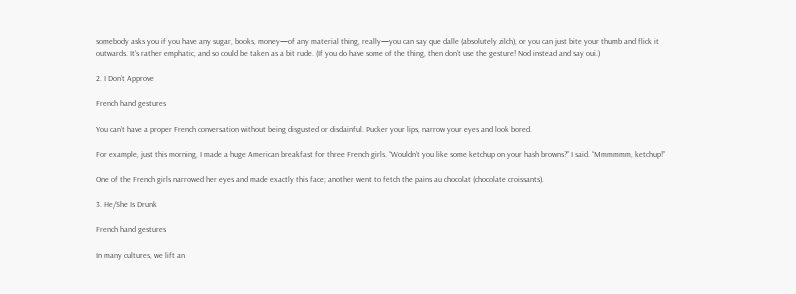somebody asks you if you have any sugar, books, money—of any material thing, really—you can say que dalle (absolutely zilch), or you can just bite your thumb and flick it outwards. It’s rather emphatic, and so could be taken as a bit rude. (If you do have some of the thing, then don’t use the gesture! Nod instead and say oui.)

2. I Don’t Approve

French hand gestures

You can’t have a proper French conversation without being disgusted or disdainful. Pucker your lips, narrow your eyes and look bored.

For example, just this morning, I made a huge American breakfast for three French girls. “Wouldn’t you like some ketchup on your hash browns?” I said. “Mmmmmm, ketchup!”

One of the French girls narrowed her eyes and made exactly this face; another went to fetch the pains au chocolat (chocolate croissants).

3. He/She Is Drunk

French hand gestures

In many cultures, we lift an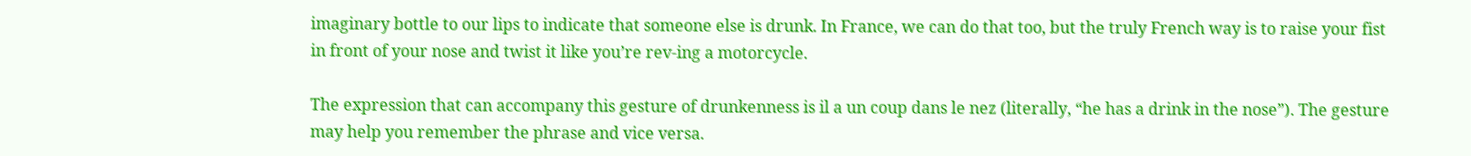imaginary bottle to our lips to indicate that someone else is drunk. In France, we can do that too, but the truly French way is to raise your fist in front of your nose and twist it like you’re rev-ing a motorcycle.

The expression that can accompany this gesture of drunkenness is il a un coup dans le nez (literally, “he has a drink in the nose”). The gesture may help you remember the phrase and vice versa.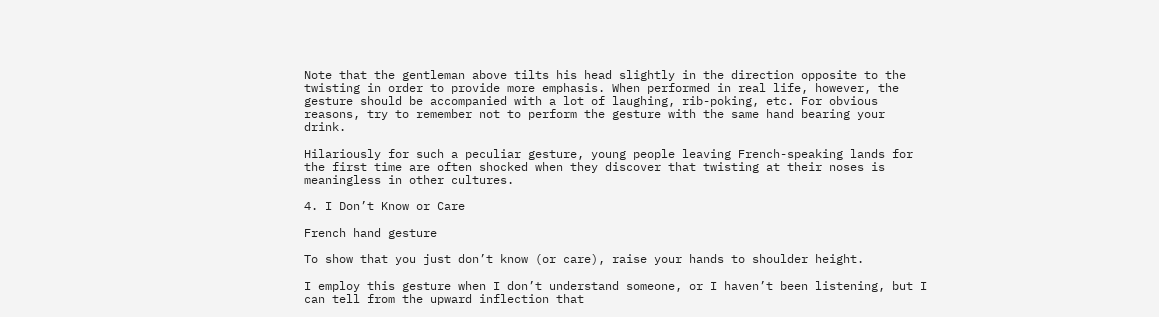Note that the gentleman above tilts his head slightly in the direction opposite to the twisting in order to provide more emphasis. When performed in real life, however, the gesture should be accompanied with a lot of laughing, rib-poking, etc. For obvious reasons, try to remember not to perform the gesture with the same hand bearing your drink.

Hilariously for such a peculiar gesture, young people leaving French-speaking lands for the first time are often shocked when they discover that twisting at their noses is meaningless in other cultures.

4. I Don’t Know or Care

French hand gesture

To show that you just don’t know (or care), raise your hands to shoulder height.

I employ this gesture when I don’t understand someone, or I haven’t been listening, but I can tell from the upward inflection that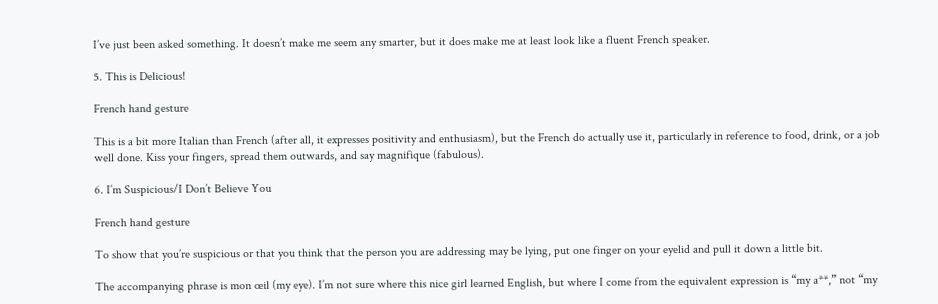I’ve just been asked something. It doesn’t make me seem any smarter, but it does make me at least look like a fluent French speaker.

5. This is Delicious!

French hand gesture

This is a bit more Italian than French (after all, it expresses positivity and enthusiasm), but the French do actually use it, particularly in reference to food, drink, or a job well done. Kiss your fingers, spread them outwards, and say magnifique (fabulous).

6. I’m Suspicious/I Don’t Believe You

French hand gesture

To show that you’re suspicious or that you think that the person you are addressing may be lying, put one finger on your eyelid and pull it down a little bit.

The accompanying phrase is mon œil (my eye). I’m not sure where this nice girl learned English, but where I come from the equivalent expression is “my a**,” not “my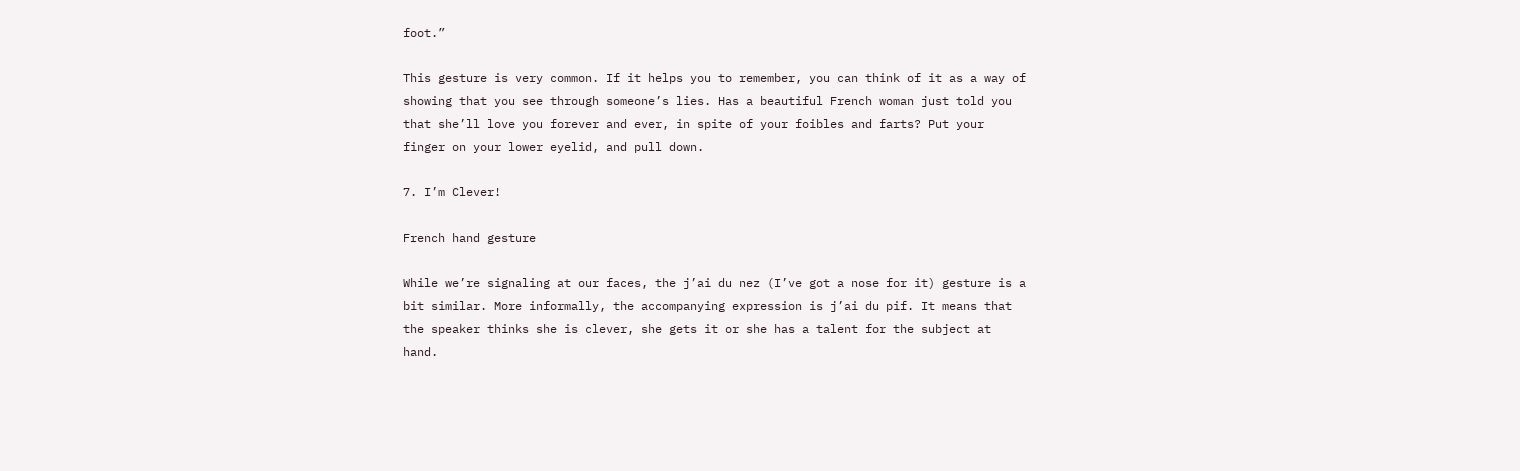foot.”

This gesture is very common. If it helps you to remember, you can think of it as a way of showing that you see through someone’s lies. Has a beautiful French woman just told you that she’ll love you forever and ever, in spite of your foibles and farts? Put your finger on your lower eyelid, and pull down.

7. I’m Clever!

French hand gesture

While we’re signaling at our faces, the j’ai du nez (I’ve got a nose for it) gesture is a bit similar. More informally, the accompanying expression is j’ai du pif. It means that the speaker thinks she is clever, she gets it or she has a talent for the subject at hand.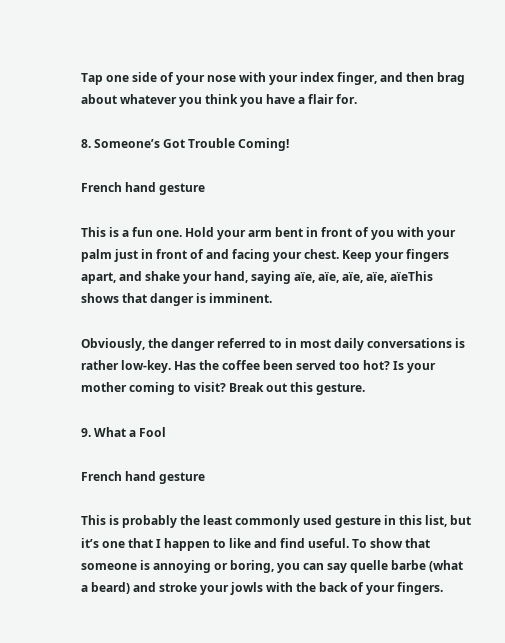Tap one side of your nose with your index finger, and then brag about whatever you think you have a flair for.

8. Someone’s Got Trouble Coming!

French hand gesture

This is a fun one. Hold your arm bent in front of you with your palm just in front of and facing your chest. Keep your fingers apart, and shake your hand, saying aïe, aïe, aïe, aïe, aïeThis shows that danger is imminent.

Obviously, the danger referred to in most daily conversations is rather low-key. Has the coffee been served too hot? Is your mother coming to visit? Break out this gesture.

9. What a Fool

French hand gesture

This is probably the least commonly used gesture in this list, but it’s one that I happen to like and find useful. To show that someone is annoying or boring, you can say quelle barbe (what a beard) and stroke your jowls with the back of your fingers.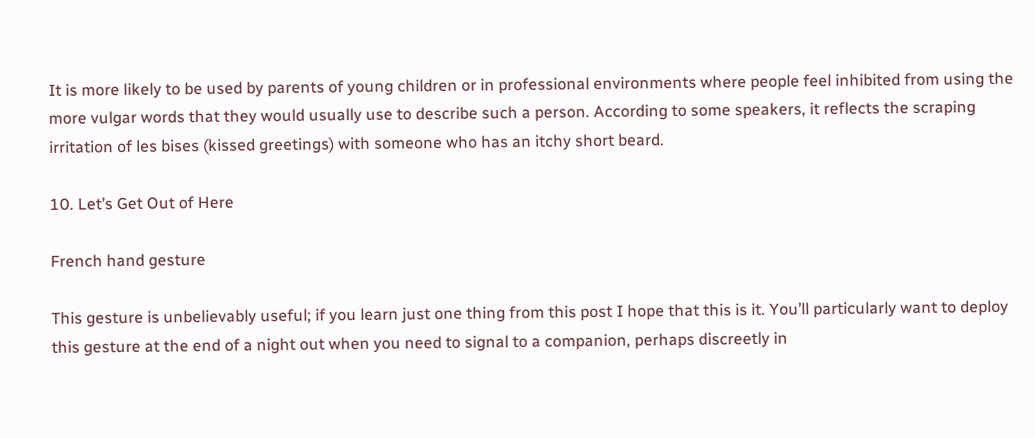It is more likely to be used by parents of young children or in professional environments where people feel inhibited from using the more vulgar words that they would usually use to describe such a person. According to some speakers, it reflects the scraping irritation of les bises (kissed greetings) with someone who has an itchy short beard.

10. Let’s Get Out of Here

French hand gesture

This gesture is unbelievably useful; if you learn just one thing from this post I hope that this is it. You’ll particularly want to deploy this gesture at the end of a night out when you need to signal to a companion, perhaps discreetly in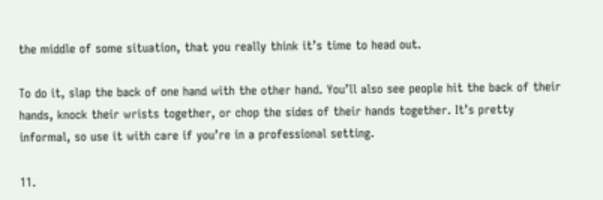the middle of some situation, that you really think it’s time to head out.

To do it, slap the back of one hand with the other hand. You’ll also see people hit the back of their hands, knock their wrists together, or chop the sides of their hands together. It’s pretty informal, so use it with care if you’re in a professional setting.

11.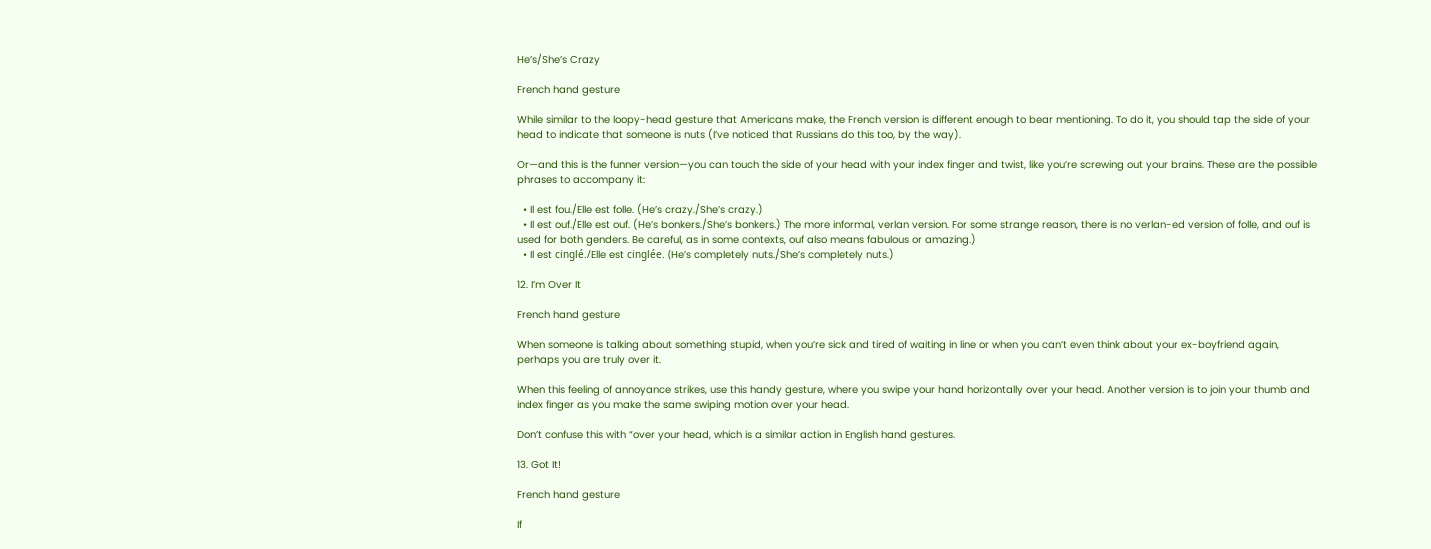He’s/She’s Crazy

French hand gesture

While similar to the loopy-head gesture that Americans make, the French version is different enough to bear mentioning. To do it, you should tap the side of your head to indicate that someone is nuts (I’ve noticed that Russians do this too, by the way).

Or—and this is the funner version—you can touch the side of your head with your index finger and twist, like you’re screwing out your brains. These are the possible phrases to accompany it:

  • Il est fou./Elle est folle. (He’s crazy./She’s crazy.)
  • Il est ouf./Elle est ouf. (He’s bonkers./She’s bonkers.) The more informal, verlan version. For some strange reason, there is no verlan-ed version of folle, and ouf is used for both genders. Be careful, as in some contexts, ouf also means fabulous or amazing.)
  • Il est cinglé./Elle est cinglée. (He’s completely nuts./She’s completely nuts.)

12. I’m Over It

French hand gesture

When someone is talking about something stupid, when you’re sick and tired of waiting in line or when you can’t even think about your ex-boyfriend again, perhaps you are truly over it.

When this feeling of annoyance strikes, use this handy gesture, where you swipe your hand horizontally over your head. Another version is to join your thumb and index finger as you make the same swiping motion over your head.

Don’t confuse this with “over your head, which is a similar action in English hand gestures.

13. Got It!

French hand gesture

If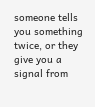someone tells you something twice, or they give you a signal from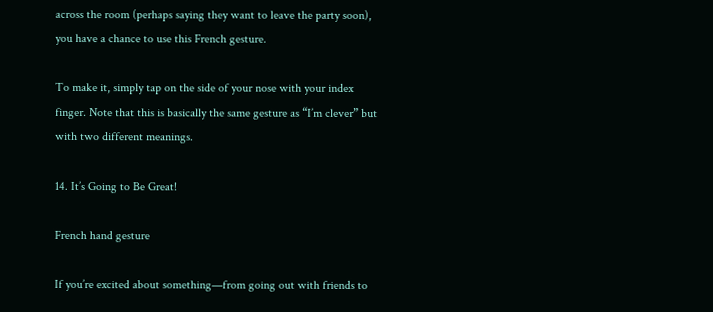across the room (perhaps saying they want to leave the party soon), you have a chance to use this French gesture.

To make it, simply tap on the side of your nose with your index finger. Note that this is basically the same gesture as “I’m clever” but with two different meanings.

14. It’s Going to Be Great!

French hand gesture

If you’re excited about something—from going out with friends to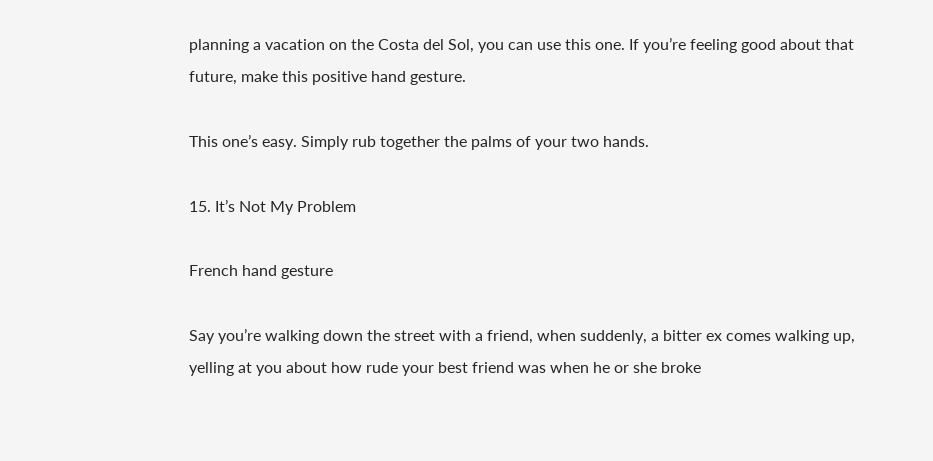planning a vacation on the Costa del Sol, you can use this one. If you’re feeling good about that future, make this positive hand gesture.

This one’s easy. Simply rub together the palms of your two hands.

15. It’s Not My Problem

French hand gesture

Say you’re walking down the street with a friend, when suddenly, a bitter ex comes walking up, yelling at you about how rude your best friend was when he or she broke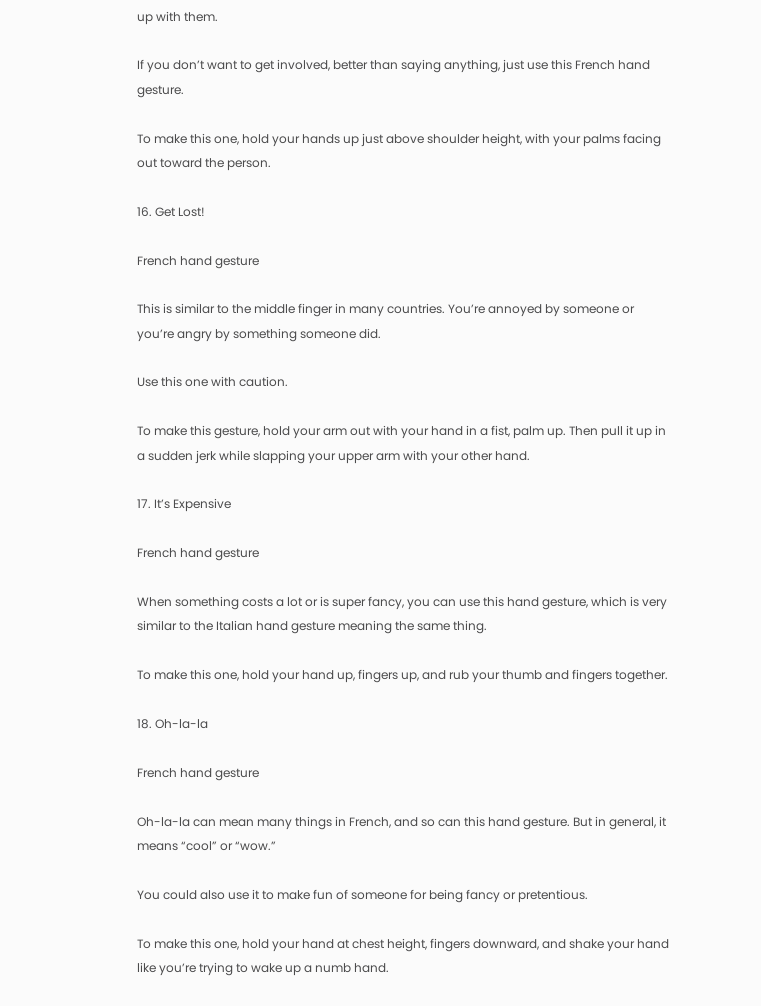up with them.

If you don’t want to get involved, better than saying anything, just use this French hand gesture.

To make this one, hold your hands up just above shoulder height, with your palms facing out toward the person.

16. Get Lost!

French hand gesture

This is similar to the middle finger in many countries. You’re annoyed by someone or you’re angry by something someone did.

Use this one with caution.

To make this gesture, hold your arm out with your hand in a fist, palm up. Then pull it up in a sudden jerk while slapping your upper arm with your other hand.

17. It’s Expensive

French hand gesture

When something costs a lot or is super fancy, you can use this hand gesture, which is very similar to the Italian hand gesture meaning the same thing.

To make this one, hold your hand up, fingers up, and rub your thumb and fingers together.

18. Oh-la-la

French hand gesture

Oh-la-la can mean many things in French, and so can this hand gesture. But in general, it means “cool” or “wow.”

You could also use it to make fun of someone for being fancy or pretentious.

To make this one, hold your hand at chest height, fingers downward, and shake your hand like you’re trying to wake up a numb hand.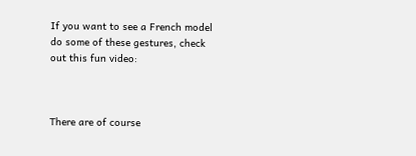If you want to see a French model do some of these gestures, check out this fun video:



There are of course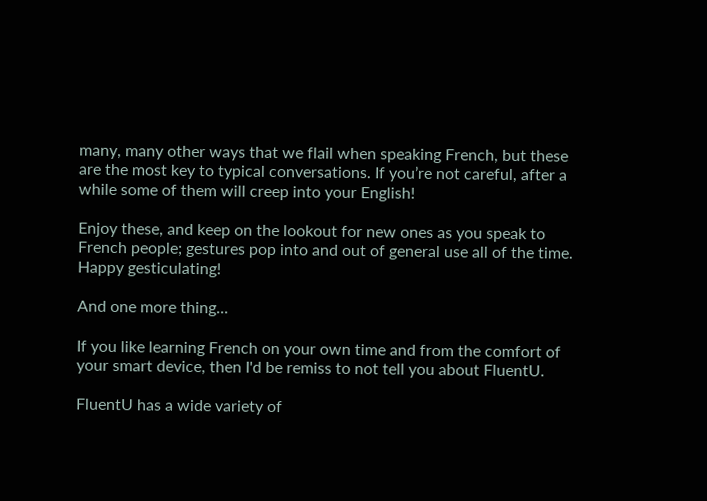many, many other ways that we flail when speaking French, but these are the most key to typical conversations. If you’re not careful, after a while some of them will creep into your English!

Enjoy these, and keep on the lookout for new ones as you speak to French people; gestures pop into and out of general use all of the time. Happy gesticulating!

And one more thing...

If you like learning French on your own time and from the comfort of your smart device, then I'd be remiss to not tell you about FluentU.

FluentU has a wide variety of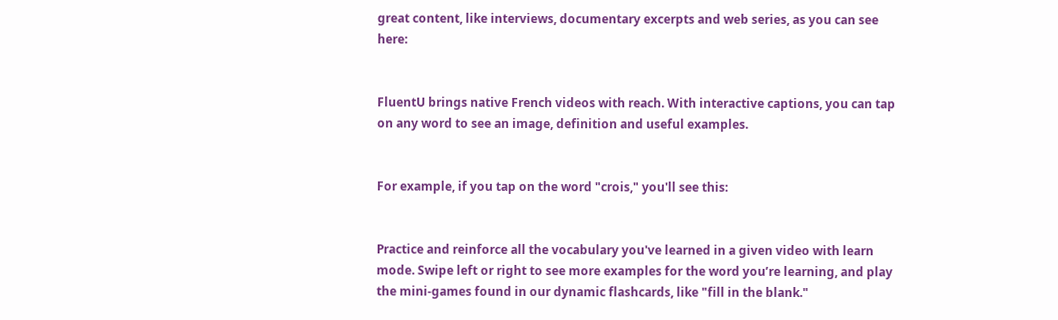great content, like interviews, documentary excerpts and web series, as you can see here:


FluentU brings native French videos with reach. With interactive captions, you can tap on any word to see an image, definition and useful examples.


For example, if you tap on the word "crois," you'll see this:


Practice and reinforce all the vocabulary you've learned in a given video with learn mode. Swipe left or right to see more examples for the word you’re learning, and play the mini-games found in our dynamic flashcards, like "fill in the blank."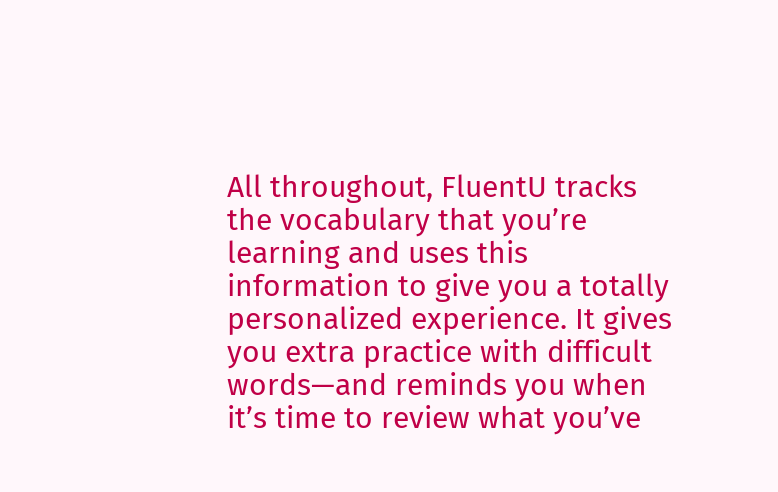All throughout, FluentU tracks the vocabulary that you’re learning and uses this information to give you a totally personalized experience. It gives you extra practice with difficult words—and reminds you when it’s time to review what you’ve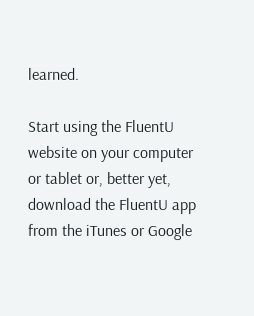learned.

Start using the FluentU website on your computer or tablet or, better yet, download the FluentU app from the iTunes or Google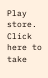Play store. Click here to take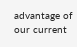advantage of our current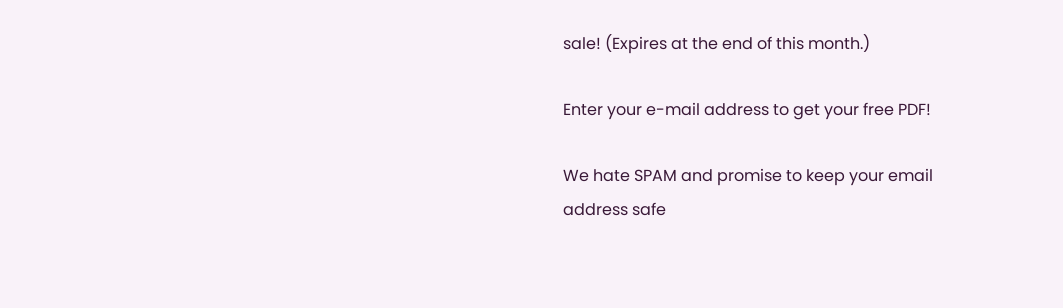sale! (Expires at the end of this month.)

Enter your e-mail address to get your free PDF!

We hate SPAM and promise to keep your email address safe